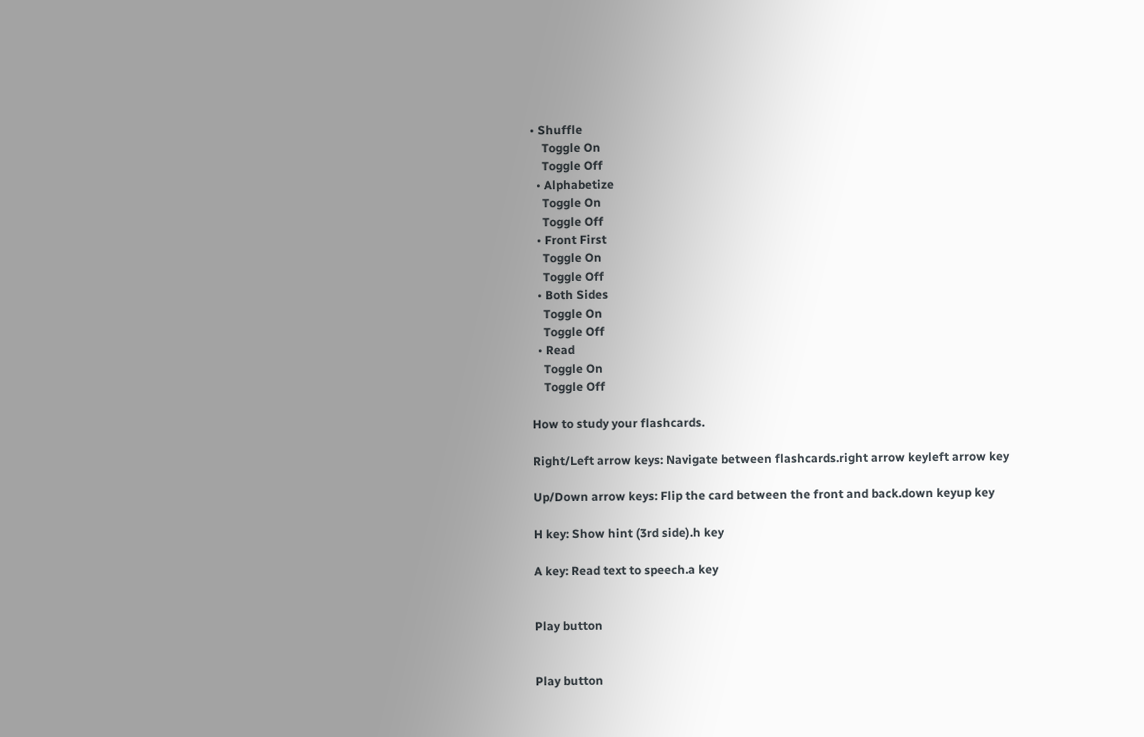• Shuffle
    Toggle On
    Toggle Off
  • Alphabetize
    Toggle On
    Toggle Off
  • Front First
    Toggle On
    Toggle Off
  • Both Sides
    Toggle On
    Toggle Off
  • Read
    Toggle On
    Toggle Off

How to study your flashcards.

Right/Left arrow keys: Navigate between flashcards.right arrow keyleft arrow key

Up/Down arrow keys: Flip the card between the front and back.down keyup key

H key: Show hint (3rd side).h key

A key: Read text to speech.a key


Play button


Play button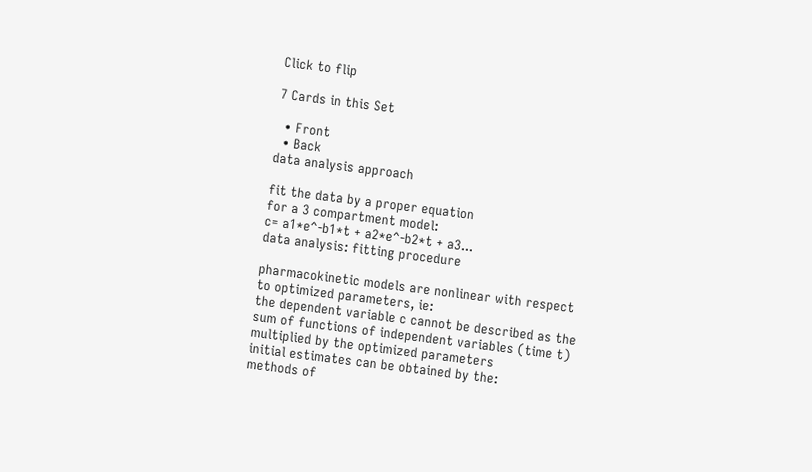Click to flip

7 Cards in this Set

  • Front
  • Back
data analysis approach

fit the data by a proper equation
for a 3 compartment model:
c= a1*e^-b1*t + a2*e^-b2*t + a3...
data analysis: fitting procedure

pharmacokinetic models are nonlinear with respect to optimized parameters, ie:
the dependent variable c cannot be described as the sum of functions of independent variables (time t) multiplied by the optimized parameters
initial estimates can be obtained by the:
methods of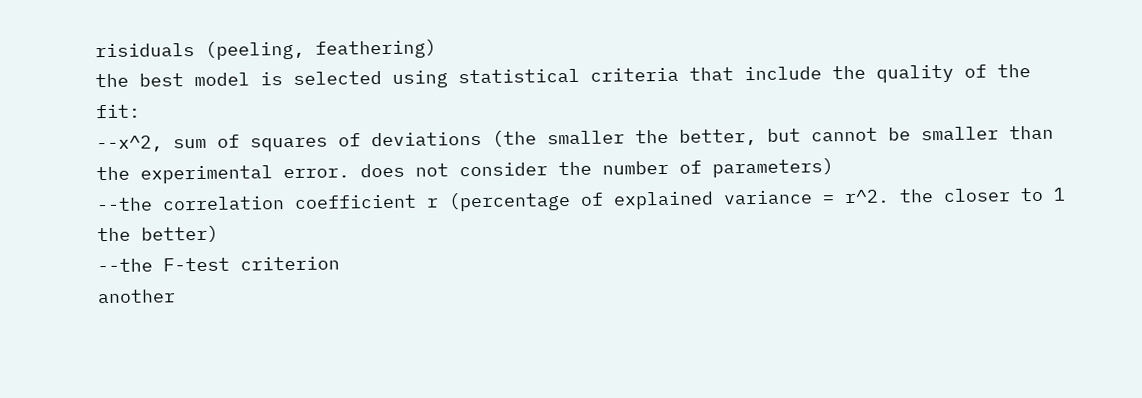risiduals (peeling, feathering)
the best model is selected using statistical criteria that include the quality of the fit:
--x^2, sum of squares of deviations (the smaller the better, but cannot be smaller than the experimental error. does not consider the number of parameters)
--the correlation coefficient r (percentage of explained variance = r^2. the closer to 1 the better)
--the F-test criterion
another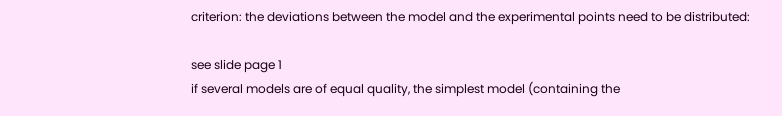criterion: the deviations between the model and the experimental points need to be distributed:

see slide page 1
if several models are of equal quality, the simplest model (containing the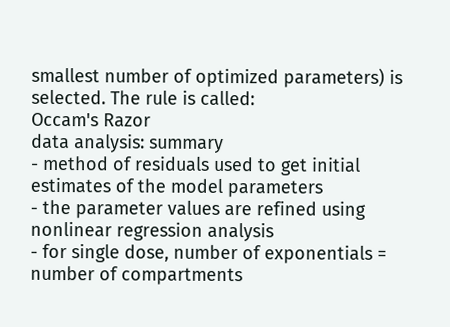smallest number of optimized parameters) is selected. The rule is called:
Occam's Razor
data analysis: summary
- method of residuals used to get initial estimates of the model parameters
- the parameter values are refined using nonlinear regression analysis
- for single dose, number of exponentials = number of compartments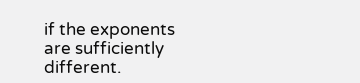if the exponents are sufficiently different.